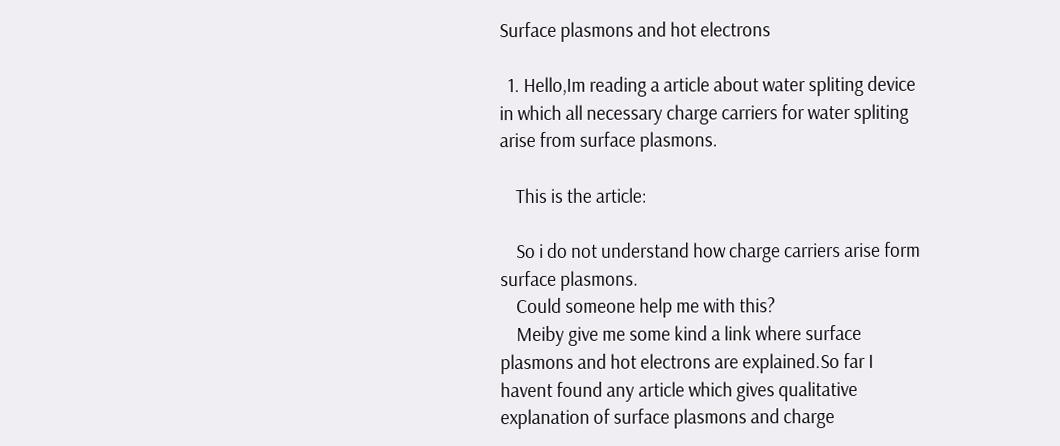Surface plasmons and hot electrons

  1. Hello,Im reading a article about water spliting device in which all necessary charge carriers for water spliting arise from surface plasmons.

    This is the article:

    So i do not understand how charge carriers arise form surface plasmons.
    Could someone help me with this?
    Meiby give me some kind a link where surface plasmons and hot electrons are explained.So far I havent found any article which gives qualitative explanation of surface plasmons and charge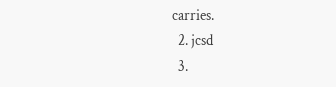carries.
  2. jcsd
  3.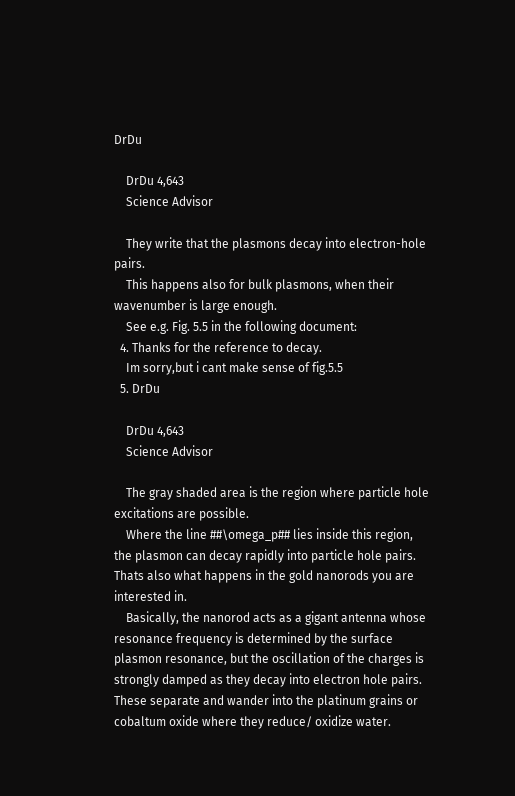DrDu

    DrDu 4,643
    Science Advisor

    They write that the plasmons decay into electron-hole pairs.
    This happens also for bulk plasmons, when their wavenumber is large enough.
    See e.g. Fig. 5.5 in the following document:
  4. Thanks for the reference to decay.
    Im sorry,but i cant make sense of fig.5.5
  5. DrDu

    DrDu 4,643
    Science Advisor

    The gray shaded area is the region where particle hole excitations are possible.
    Where the line ##\omega_p## lies inside this region, the plasmon can decay rapidly into particle hole pairs. Thats also what happens in the gold nanorods you are interested in.
    Basically, the nanorod acts as a gigant antenna whose resonance frequency is determined by the surface plasmon resonance, but the oscillation of the charges is strongly damped as they decay into electron hole pairs. These separate and wander into the platinum grains or cobaltum oxide where they reduce/ oxidize water.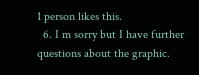1 person likes this.
  6. I m sorry but I have further questions about the graphic.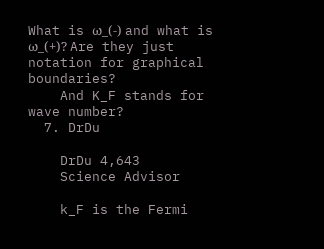What is ω_(-) and what is ω_(+)? Are they just notation for graphical boundaries?
    And K_F stands for wave number?
  7. DrDu

    DrDu 4,643
    Science Advisor

    k_F is the Fermi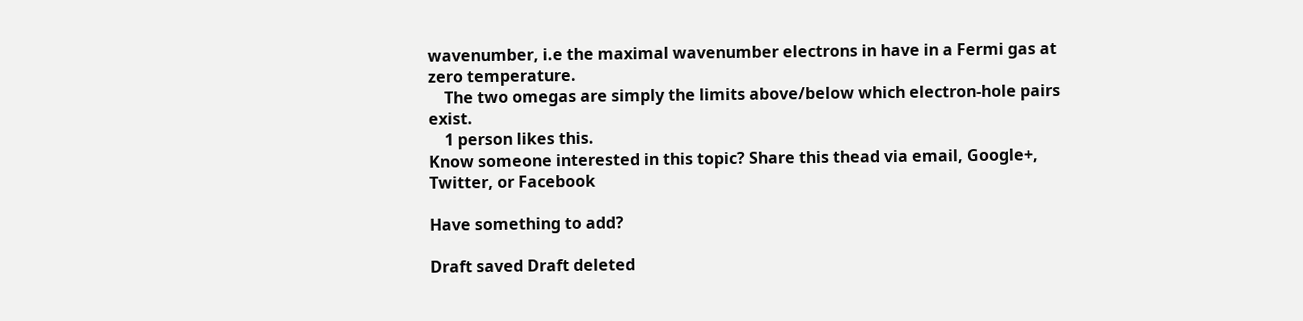wavenumber, i.e the maximal wavenumber electrons in have in a Fermi gas at zero temperature.
    The two omegas are simply the limits above/below which electron-hole pairs exist.
    1 person likes this.
Know someone interested in this topic? Share this thead via email, Google+, Twitter, or Facebook

Have something to add?

Draft saved Draft deleted